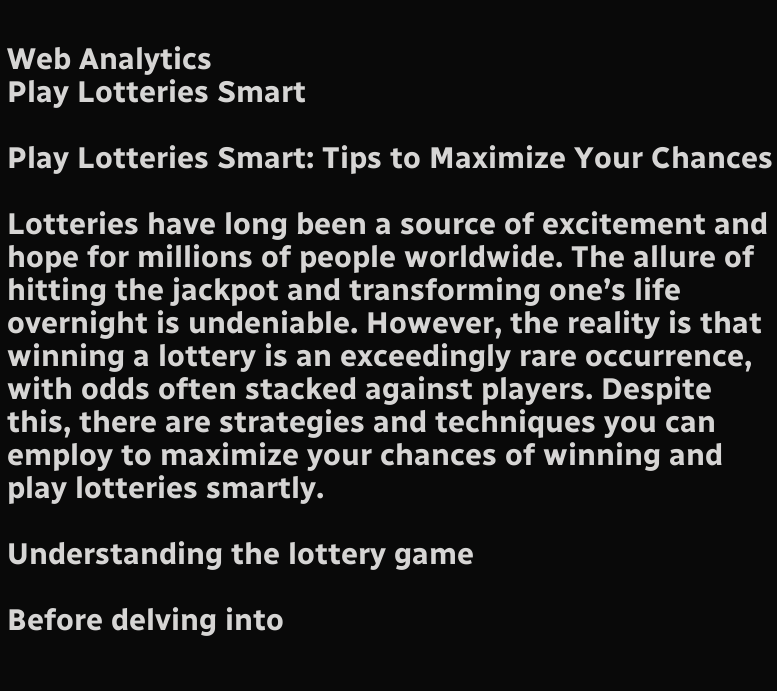Web Analytics
Play Lotteries Smart

Play Lotteries Smart: Tips to Maximize Your Chances

Lotteries have long been a source of excitement and hope for millions of people worldwide. The allure of hitting the jackpot and transforming one’s life overnight is undeniable. However, the reality is that winning a lottery is an exceedingly rare occurrence, with odds often stacked against players. Despite this, there are strategies and techniques you can employ to maximize your chances of winning and play lotteries smartly.

Understanding the lottery game

Before delving into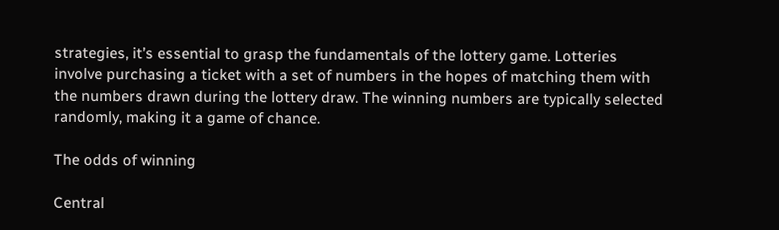strategies, it’s essential to grasp the fundamentals of the lottery game. Lotteries involve purchasing a ticket with a set of numbers in the hopes of matching them with the numbers drawn during the lottery draw. The winning numbers are typically selected randomly, making it a game of chance.

The odds of winning

Central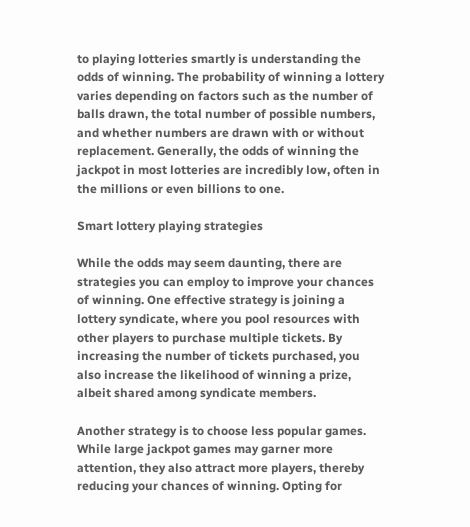to playing lotteries smartly is understanding the odds of winning. The probability of winning a lottery varies depending on factors such as the number of balls drawn, the total number of possible numbers, and whether numbers are drawn with or without replacement. Generally, the odds of winning the jackpot in most lotteries are incredibly low, often in the millions or even billions to one.

Smart lottery playing strategies

While the odds may seem daunting, there are strategies you can employ to improve your chances of winning. One effective strategy is joining a lottery syndicate, where you pool resources with other players to purchase multiple tickets. By increasing the number of tickets purchased, you also increase the likelihood of winning a prize, albeit shared among syndicate members.

Another strategy is to choose less popular games. While large jackpot games may garner more attention, they also attract more players, thereby reducing your chances of winning. Opting for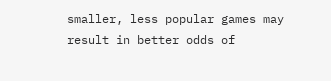smaller, less popular games may result in better odds of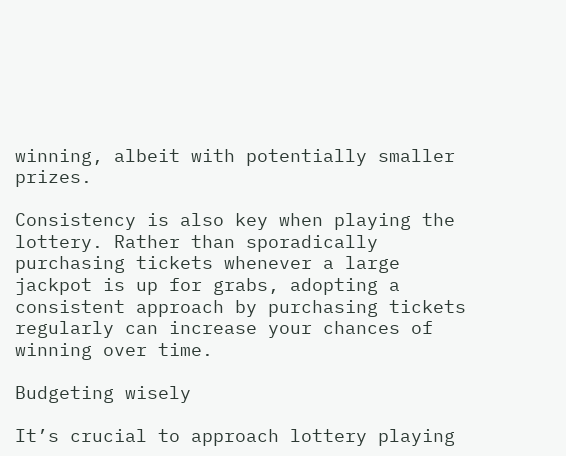winning, albeit with potentially smaller prizes.

Consistency is also key when playing the lottery. Rather than sporadically purchasing tickets whenever a large jackpot is up for grabs, adopting a consistent approach by purchasing tickets regularly can increase your chances of winning over time.

Budgeting wisely

It’s crucial to approach lottery playing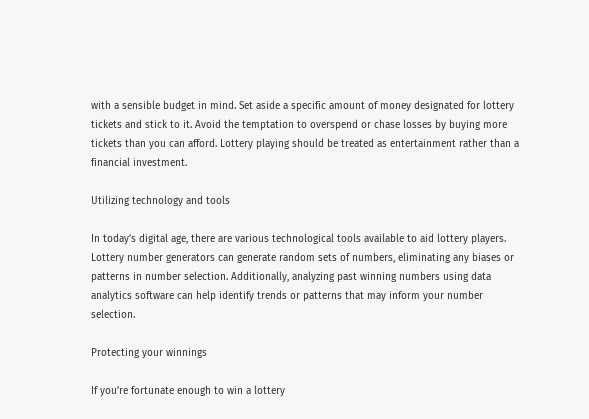with a sensible budget in mind. Set aside a specific amount of money designated for lottery tickets and stick to it. Avoid the temptation to overspend or chase losses by buying more tickets than you can afford. Lottery playing should be treated as entertainment rather than a financial investment.

Utilizing technology and tools

In today’s digital age, there are various technological tools available to aid lottery players. Lottery number generators can generate random sets of numbers, eliminating any biases or patterns in number selection. Additionally, analyzing past winning numbers using data analytics software can help identify trends or patterns that may inform your number selection.

Protecting your winnings

If you’re fortunate enough to win a lottery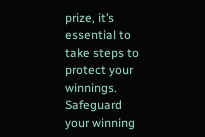prize, it’s essential to take steps to protect your winnings. Safeguard your winning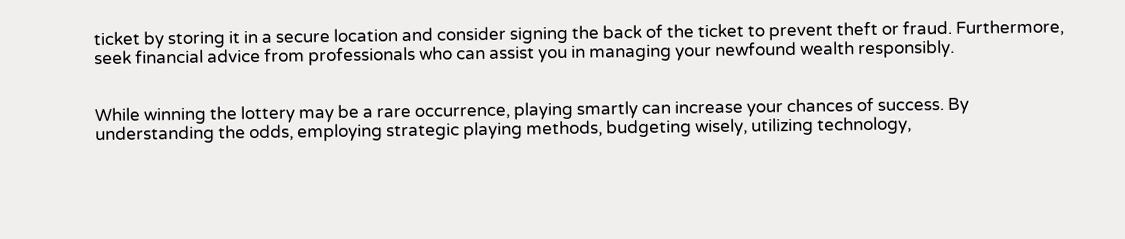ticket by storing it in a secure location and consider signing the back of the ticket to prevent theft or fraud. Furthermore, seek financial advice from professionals who can assist you in managing your newfound wealth responsibly.


While winning the lottery may be a rare occurrence, playing smartly can increase your chances of success. By understanding the odds, employing strategic playing methods, budgeting wisely, utilizing technology,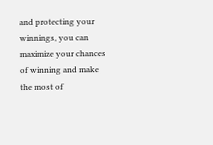and protecting your winnings, you can maximize your chances of winning and make the most of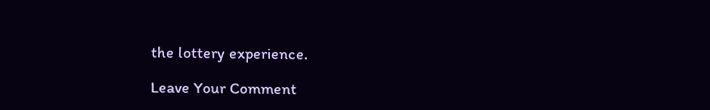the lottery experience.

Leave Your Comment